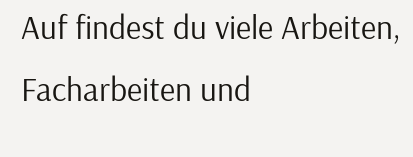Auf findest du viele Arbeiten, Facharbeiten und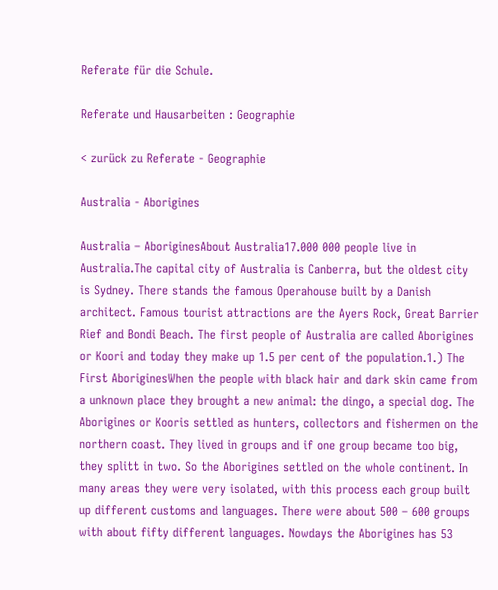Referate für die Schule.

Referate und Hausarbeiten : Geographie

< zurück zu Referate - Geographie

Australia - Aborigines

Australia – AboriginesAbout Australia17.000 000 people live in Australia.The capital city of Australia is Canberra, but the oldest city is Sydney. There stands the famous Operahouse built by a Danish architect. Famous tourist attractions are the Ayers Rock, Great Barrier Rief and Bondi Beach. The first people of Australia are called Aborigines or Koori and today they make up 1.5 per cent of the population.1.) The First AboriginesWhen the people with black hair and dark skin came from a unknown place they brought a new animal: the dingo, a special dog. The Aborigines or Kooris settled as hunters, collectors and fishermen on the northern coast. They lived in groups and if one group became too big, they splitt in two. So the Aborigines settled on the whole continent. In many areas they were very isolated, with this process each group built up different customs and languages. There were about 500 – 600 groups with about fifty different languages. Nowdays the Aborigines has 53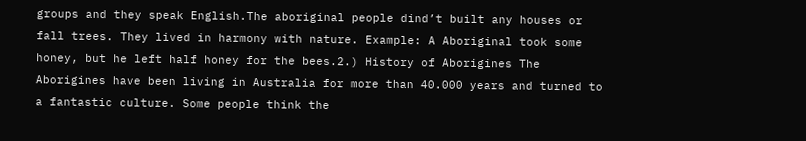groups and they speak English.The aboriginal people dind’t built any houses or fall trees. They lived in harmony with nature. Example: A Aboriginal took some honey, but he left half honey for the bees.2.) History of Aborigines The Aborigines have been living in Australia for more than 40.000 years and turned to a fantastic culture. Some people think the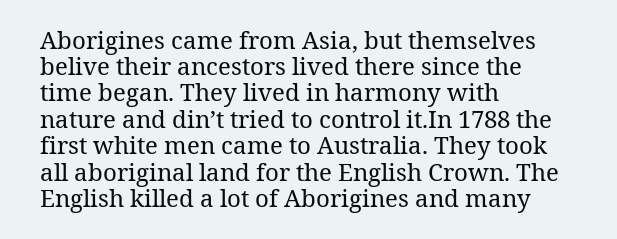Aborigines came from Asia, but themselves belive their ancestors lived there since the time began. They lived in harmony with nature and din’t tried to control it.In 1788 the first white men came to Australia. They took all aboriginal land for the English Crown. The English killed a lot of Aborigines and many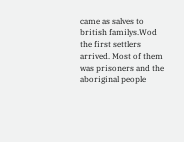came as salves to british familys.Wod the first settlers arrived. Most of them was prisoners and the aboriginal people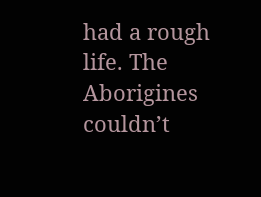had a rough life. The Aborigines couldn’t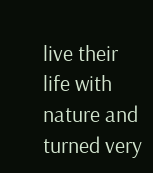live their life with nature and turned very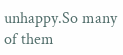unhappy.So many of them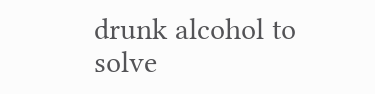drunk alcohol to solve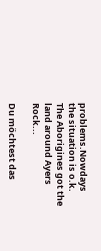problems.Nowdays the situation is o.k. The Aborigines got the land around Ayers Rock...

Du möchtest das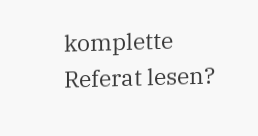komplette Referat lesen?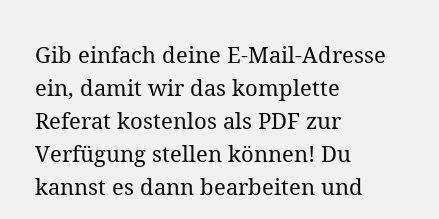Gib einfach deine E-Mail-Adresse ein, damit wir das komplette Referat kostenlos als PDF zur Verfügung stellen können! Du kannst es dann bearbeiten und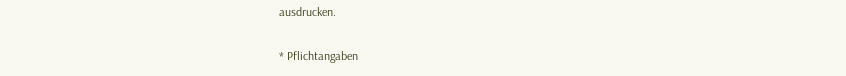ausdrucken.

* Pflichtangaben